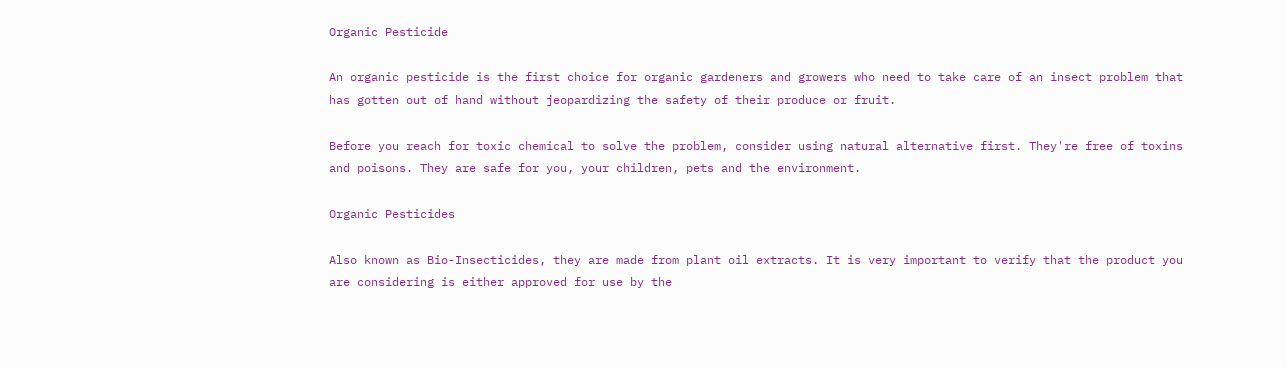Organic Pesticide

An organic pesticide is the first choice for organic gardeners and growers who need to take care of an insect problem that has gotten out of hand without jeopardizing the safety of their produce or fruit.

Before you reach for toxic chemical to solve the problem, consider using natural alternative first. They're free of toxins and poisons. They are safe for you, your children, pets and the environment.

Organic Pesticides

Also known as Bio-Insecticides, they are made from plant oil extracts. It is very important to verify that the product you are considering is either approved for use by the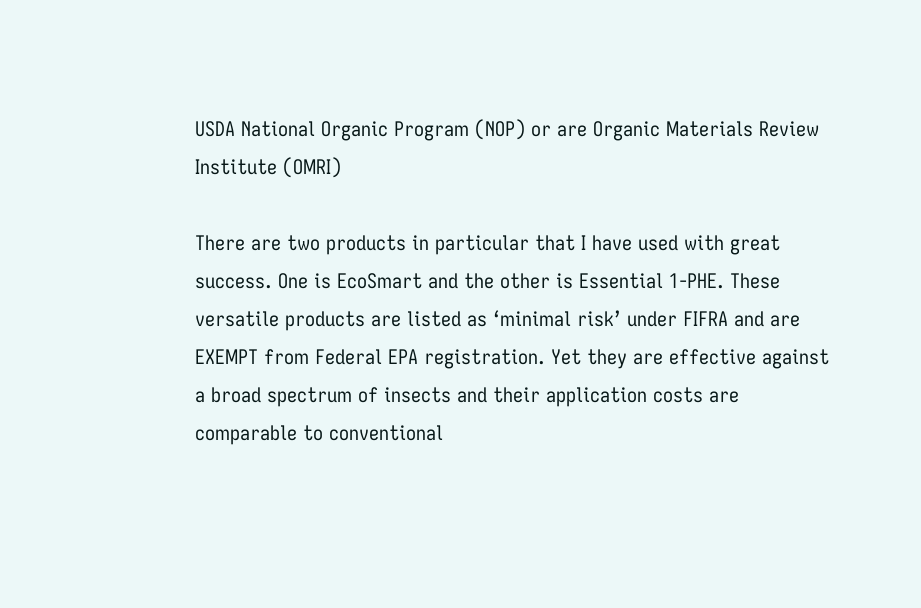USDA National Organic Program (NOP) or are Organic Materials Review Institute (OMRI)

There are two products in particular that I have used with great success. One is EcoSmart and the other is Essential 1-PHE. These versatile products are listed as ‘minimal risk’ under FIFRA and are EXEMPT from Federal EPA registration. Yet they are effective against a broad spectrum of insects and their application costs are comparable to conventional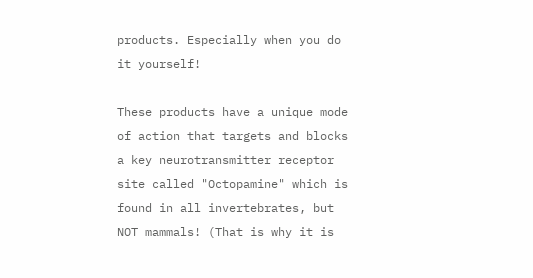products. Especially when you do it yourself!

These products have a unique mode of action that targets and blocks a key neurotransmitter receptor site called "Octopamine" which is found in all invertebrates, but NOT mammals! (That is why it is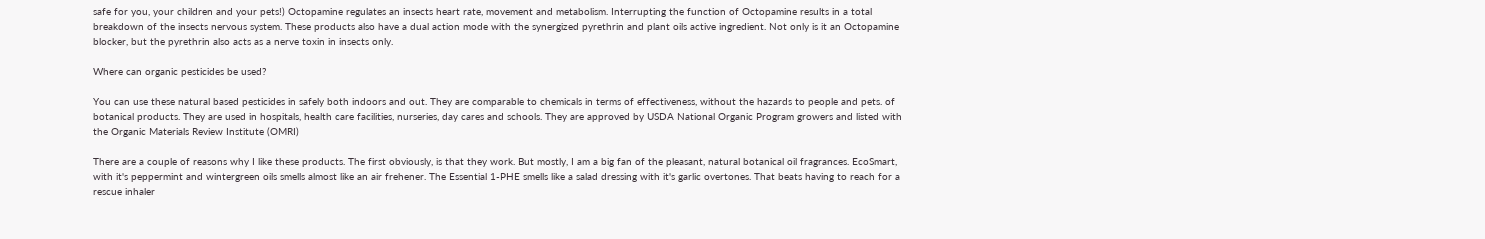safe for you, your children and your pets!) Octopamine regulates an insects heart rate, movement and metabolism. Interrupting the function of Octopamine results in a total breakdown of the insects nervous system. These products also have a dual action mode with the synergized pyrethrin and plant oils active ingredient. Not only is it an Octopamine blocker, but the pyrethrin also acts as a nerve toxin in insects only.

Where can organic pesticides be used?

You can use these natural based pesticides in safely both indoors and out. They are comparable to chemicals in terms of effectiveness, without the hazards to people and pets. of botanical products. They are used in hospitals, health care facilities, nurseries, day cares and schools. They are approved by USDA National Organic Program growers and listed with the Organic Materials Review Institute (OMRI)

There are a couple of reasons why I like these products. The first obviously, is that they work. But mostly, I am a big fan of the pleasant, natural botanical oil fragrances. EcoSmart, with it's peppermint and wintergreen oils smells almost like an air frehener. The Essential 1-PHE smells like a salad dressing with it's garlic overtones. That beats having to reach for a rescue inhaler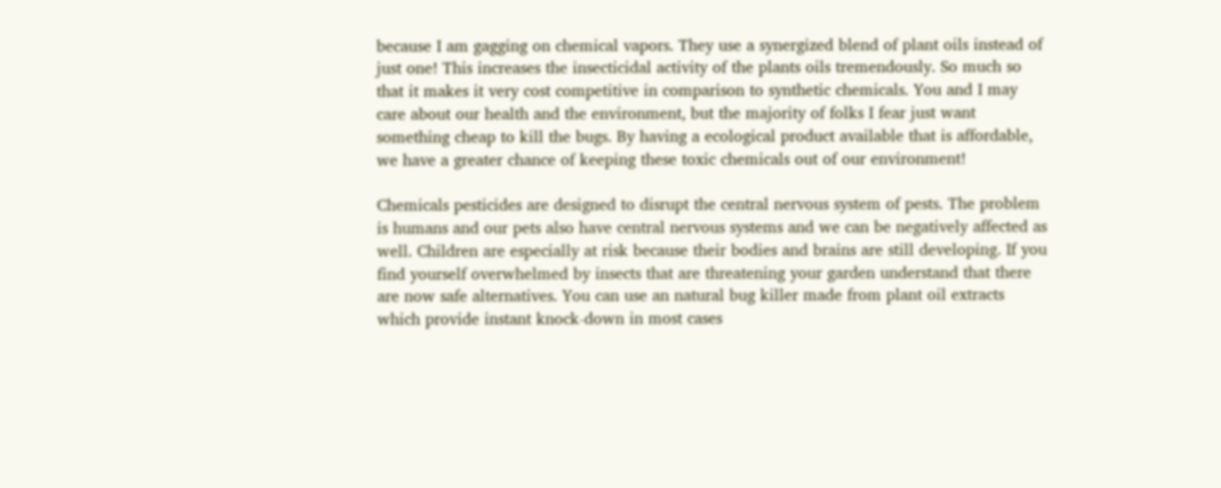because I am gagging on chemical vapors. They use a synergized blend of plant oils instead of just one! This increases the insecticidal activity of the plants oils tremendously. So much so that it makes it very cost competitive in comparison to synthetic chemicals. You and I may care about our health and the environment, but the majority of folks I fear just want something cheap to kill the bugs. By having a ecological product available that is affordable, we have a greater chance of keeping these toxic chemicals out of our environment!

Chemicals pesticides are designed to disrupt the central nervous system of pests. The problem is humans and our pets also have central nervous systems and we can be negatively affected as well. Children are especially at risk because their bodies and brains are still developing. If you find yourself overwhelmed by insects that are threatening your garden understand that there are now safe alternatives. You can use an natural bug killer made from plant oil extracts which provide instant knock-down in most cases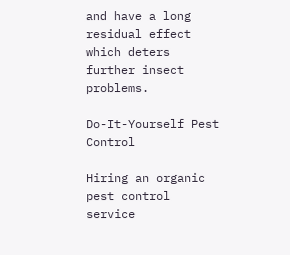and have a long residual effect which deters further insect problems.

Do-It-Yourself Pest Control

Hiring an organic pest control service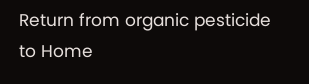Return from organic pesticide to Home